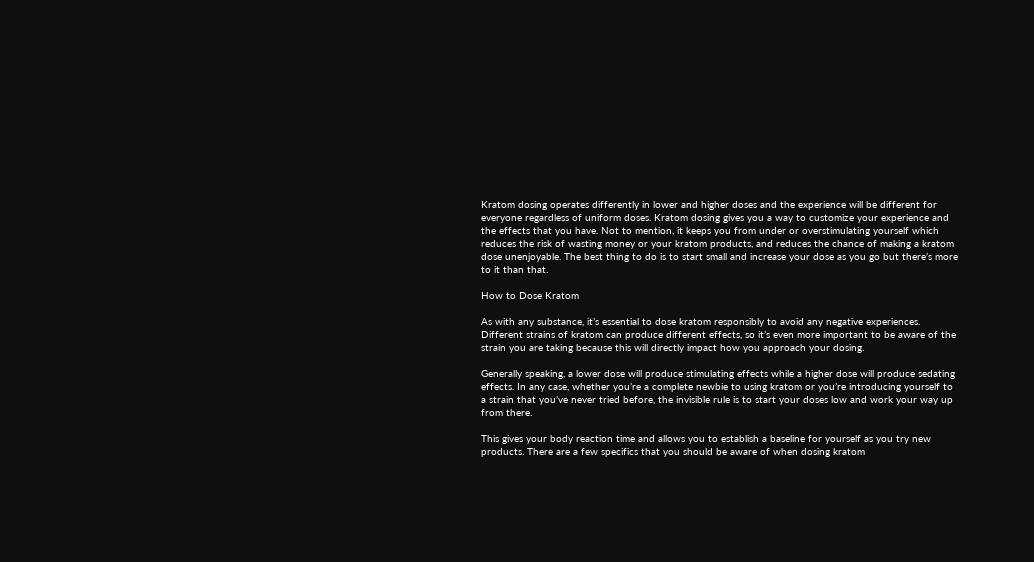Kratom dosing operates differently in lower and higher doses and the experience will be different for everyone regardless of uniform doses. Kratom dosing gives you a way to customize your experience and the effects that you have. Not to mention, it keeps you from under or overstimulating yourself which reduces the risk of wasting money or your kratom products, and reduces the chance of making a kratom dose unenjoyable. The best thing to do is to start small and increase your dose as you go but there’s more to it than that.

How to Dose Kratom

As with any substance, it’s essential to dose kratom responsibly to avoid any negative experiences. Different strains of kratom can produce different effects, so it’s even more important to be aware of the strain you are taking because this will directly impact how you approach your dosing.

Generally speaking, a lower dose will produce stimulating effects while a higher dose will produce sedating effects. In any case, whether you’re a complete newbie to using kratom or you’re introducing yourself to a strain that you’ve never tried before, the invisible rule is to start your doses low and work your way up from there.

This gives your body reaction time and allows you to establish a baseline for yourself as you try new products. There are a few specifics that you should be aware of when dosing kratom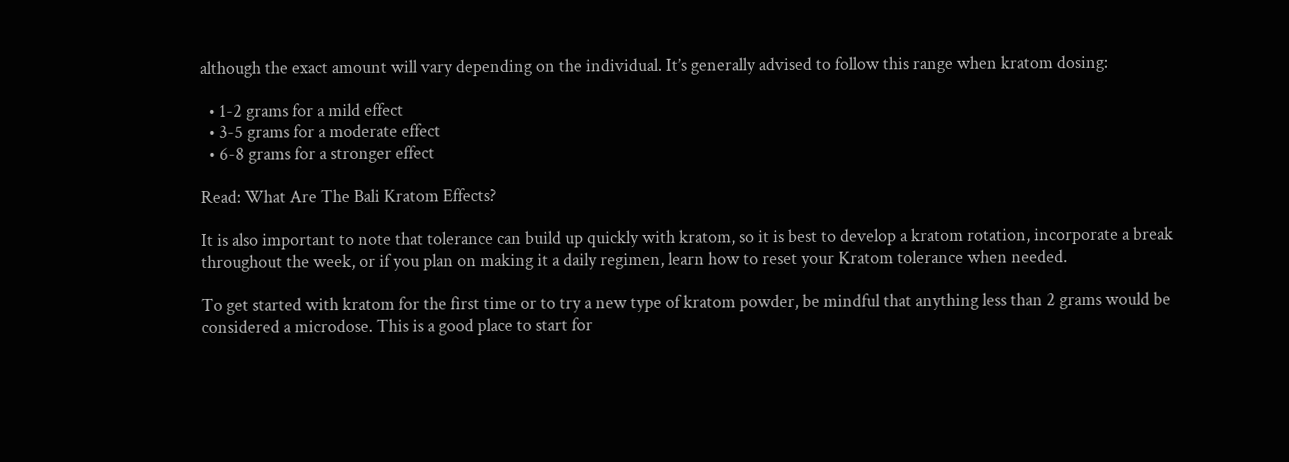although the exact amount will vary depending on the individual. It’s generally advised to follow this range when kratom dosing:

  • 1-2 grams for a mild effect
  • 3-5 grams for a moderate effect
  • 6-8 grams for a stronger effect

Read: What Are The Bali Kratom Effects?

It is also important to note that tolerance can build up quickly with kratom, so it is best to develop a kratom rotation, incorporate a break throughout the week, or if you plan on making it a daily regimen, learn how to reset your Kratom tolerance when needed.

To get started with kratom for the first time or to try a new type of kratom powder, be mindful that anything less than 2 grams would be considered a microdose. This is a good place to start for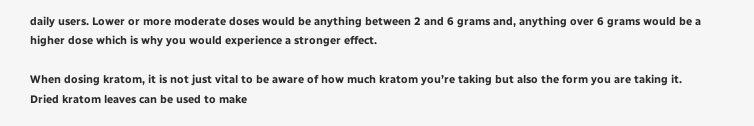daily users. Lower or more moderate doses would be anything between 2 and 6 grams and, anything over 6 grams would be a higher dose which is why you would experience a stronger effect.

When dosing kratom, it is not just vital to be aware of how much kratom you’re taking but also the form you are taking it. Dried kratom leaves can be used to make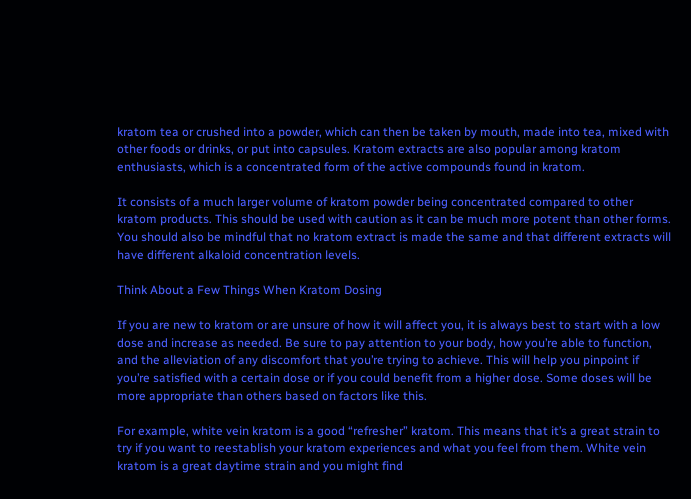kratom tea or crushed into a powder, which can then be taken by mouth, made into tea, mixed with other foods or drinks, or put into capsules. Kratom extracts are also popular among kratom enthusiasts, which is a concentrated form of the active compounds found in kratom.

It consists of a much larger volume of kratom powder being concentrated compared to other kratom products. This should be used with caution as it can be much more potent than other forms. You should also be mindful that no kratom extract is made the same and that different extracts will have different alkaloid concentration levels.

Think About a Few Things When Kratom Dosing

If you are new to kratom or are unsure of how it will affect you, it is always best to start with a low dose and increase as needed. Be sure to pay attention to your body, how you’re able to function, and the alleviation of any discomfort that you’re trying to achieve. This will help you pinpoint if you’re satisfied with a certain dose or if you could benefit from a higher dose. Some doses will be more appropriate than others based on factors like this.

For example, white vein kratom is a good “refresher” kratom. This means that it’s a great strain to try if you want to reestablish your kratom experiences and what you feel from them. White vein kratom is a great daytime strain and you might find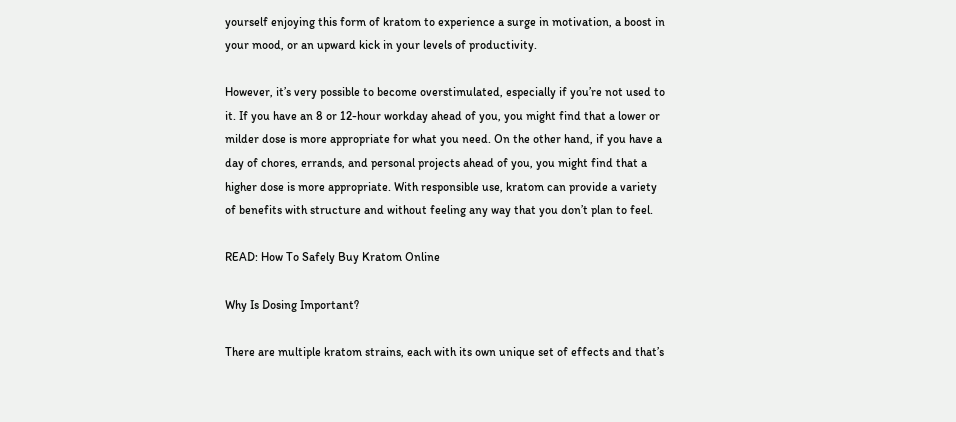yourself enjoying this form of kratom to experience a surge in motivation, a boost in your mood, or an upward kick in your levels of productivity.

However, it’s very possible to become overstimulated, especially if you’re not used to it. If you have an 8 or 12-hour workday ahead of you, you might find that a lower or milder dose is more appropriate for what you need. On the other hand, if you have a day of chores, errands, and personal projects ahead of you, you might find that a higher dose is more appropriate. With responsible use, kratom can provide a variety of benefits with structure and without feeling any way that you don’t plan to feel.

READ: How To Safely Buy Kratom Online

Why Is Dosing Important?

There are multiple kratom strains, each with its own unique set of effects and that’s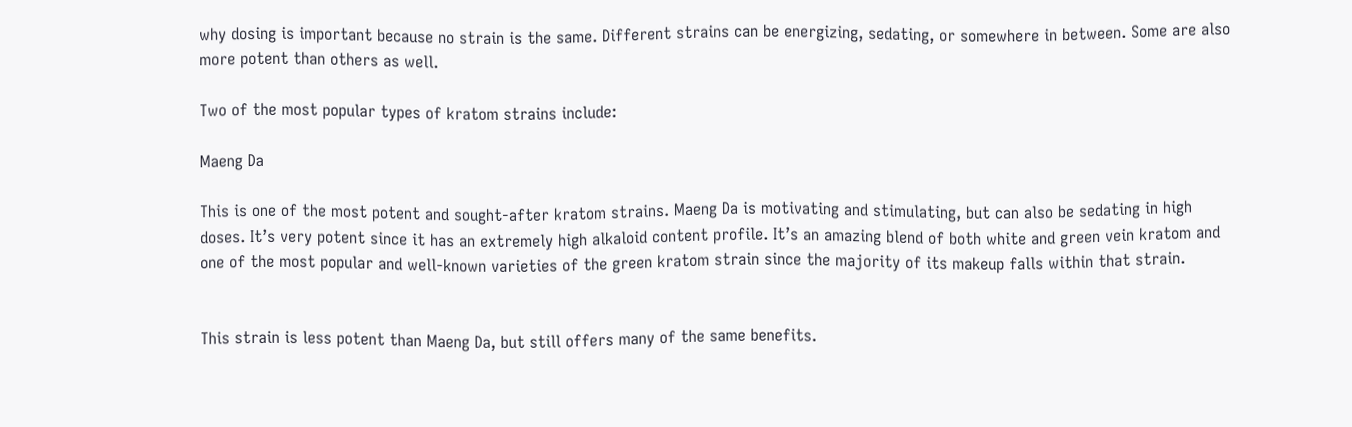why dosing is important because no strain is the same. Different strains can be energizing, sedating, or somewhere in between. Some are also more potent than others as well.

Two of the most popular types of kratom strains include:

Maeng Da

This is one of the most potent and sought-after kratom strains. Maeng Da is motivating and stimulating, but can also be sedating in high doses. It’s very potent since it has an extremely high alkaloid content profile. It’s an amazing blend of both white and green vein kratom and one of the most popular and well-known varieties of the green kratom strain since the majority of its makeup falls within that strain.


This strain is less potent than Maeng Da, but still offers many of the same benefits.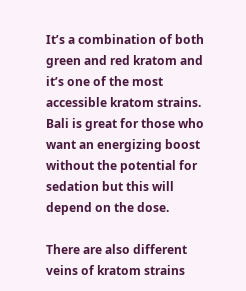It’s a combination of both green and red kratom and it’s one of the most accessible kratom strains. Bali is great for those who want an energizing boost without the potential for sedation but this will depend on the dose.

There are also different veins of kratom strains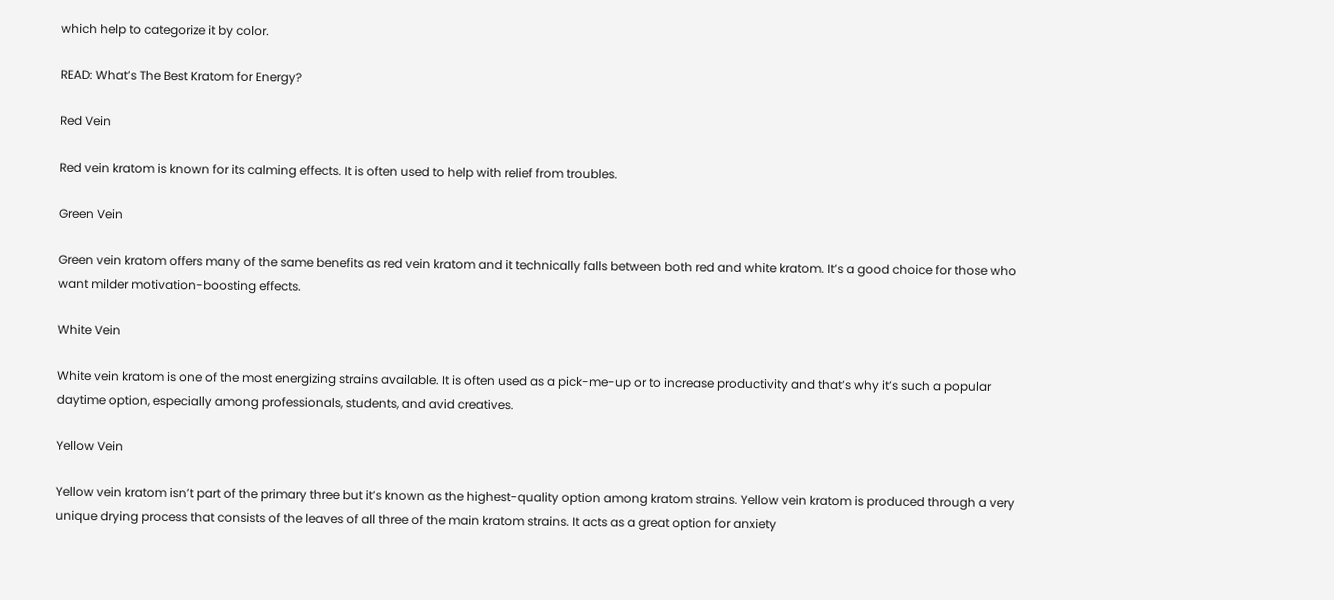which help to categorize it by color.

READ: What’s The Best Kratom for Energy?

Red Vein

Red vein kratom is known for its calming effects. It is often used to help with relief from troubles.

Green Vein

Green vein kratom offers many of the same benefits as red vein kratom and it technically falls between both red and white kratom. It’s a good choice for those who want milder motivation-boosting effects.

White Vein

White vein kratom is one of the most energizing strains available. It is often used as a pick-me-up or to increase productivity and that’s why it’s such a popular daytime option, especially among professionals, students, and avid creatives.

Yellow Vein

Yellow vein kratom isn’t part of the primary three but it’s known as the highest-quality option among kratom strains. Yellow vein kratom is produced through a very unique drying process that consists of the leaves of all three of the main kratom strains. It acts as a great option for anxiety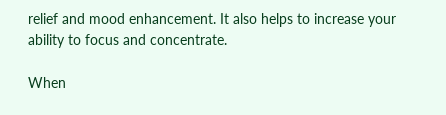relief and mood enhancement. It also helps to increase your ability to focus and concentrate.

When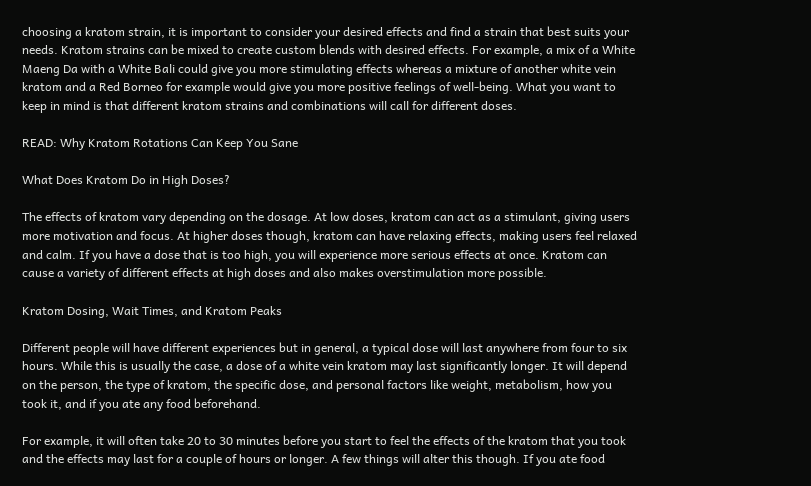choosing a kratom strain, it is important to consider your desired effects and find a strain that best suits your needs. Kratom strains can be mixed to create custom blends with desired effects. For example, a mix of a White Maeng Da with a White Bali could give you more stimulating effects whereas a mixture of another white vein kratom and a Red Borneo for example would give you more positive feelings of well-being. What you want to keep in mind is that different kratom strains and combinations will call for different doses.

READ: Why Kratom Rotations Can Keep You Sane

What Does Kratom Do in High Doses?

The effects of kratom vary depending on the dosage. At low doses, kratom can act as a stimulant, giving users more motivation and focus. At higher doses though, kratom can have relaxing effects, making users feel relaxed and calm. If you have a dose that is too high, you will experience more serious effects at once. Kratom can cause a variety of different effects at high doses and also makes overstimulation more possible.

Kratom Dosing, Wait Times, and Kratom Peaks

Different people will have different experiences but in general, a typical dose will last anywhere from four to six hours. While this is usually the case, a dose of a white vein kratom may last significantly longer. It will depend on the person, the type of kratom, the specific dose, and personal factors like weight, metabolism, how you took it, and if you ate any food beforehand.

For example, it will often take 20 to 30 minutes before you start to feel the effects of the kratom that you took and the effects may last for a couple of hours or longer. A few things will alter this though. If you ate food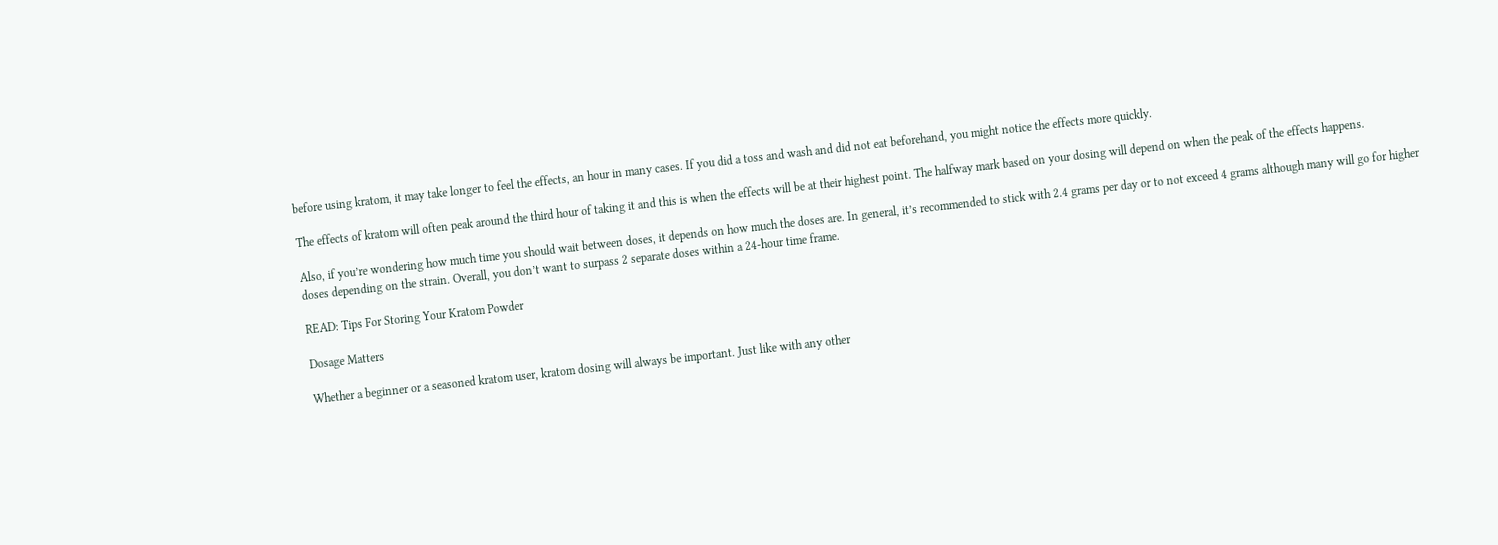before using kratom, it may take longer to feel the effects, an hour in many cases. If you did a toss and wash and did not eat beforehand, you might notice the effects more quickly.

The effects of kratom will often peak around the third hour of taking it and this is when the effects will be at their highest point. The halfway mark based on your dosing will depend on when the peak of the effects happens.

Also, if you’re wondering how much time you should wait between doses, it depends on how much the doses are. In general, it’s recommended to stick with 2.4 grams per day or to not exceed 4 grams although many will go for higher doses depending on the strain. Overall, you don’t want to surpass 2 separate doses within a 24-hour time frame.

READ: Tips For Storing Your Kratom Powder

Dosage Matters

Whether a beginner or a seasoned kratom user, kratom dosing will always be important. Just like with any other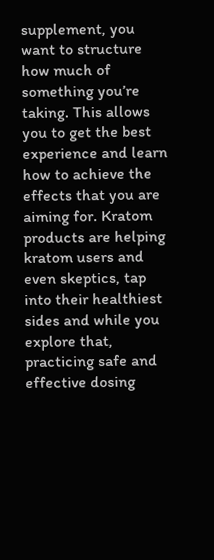supplement, you want to structure how much of something you’re taking. This allows you to get the best experience and learn how to achieve the effects that you are aiming for. Kratom products are helping kratom users and even skeptics, tap into their healthiest sides and while you explore that, practicing safe and effective dosing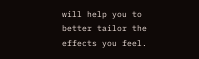will help you to better tailor the effects you feel.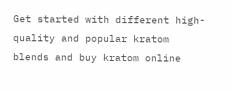Get started with different high-quality and popular kratom blends and buy kratom online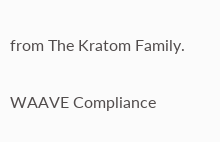from The Kratom Family.

WAAVE Compliance